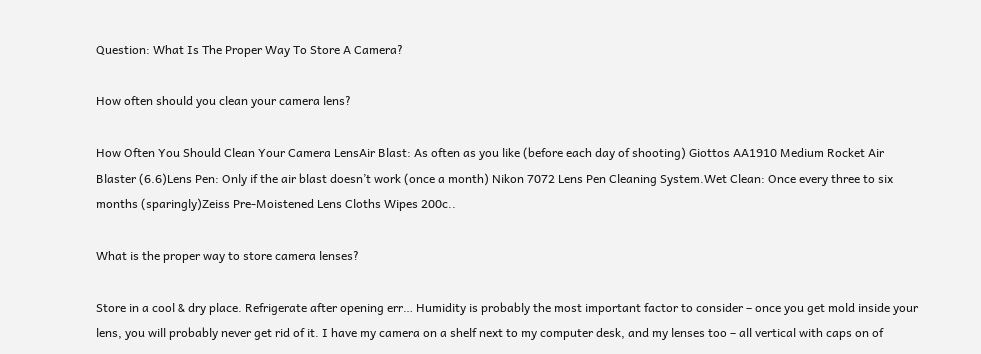Question: What Is The Proper Way To Store A Camera?

How often should you clean your camera lens?

How Often You Should Clean Your Camera LensAir Blast: As often as you like (before each day of shooting) Giottos AA1910 Medium Rocket Air Blaster (6.6)Lens Pen: Only if the air blast doesn’t work (once a month) Nikon 7072 Lens Pen Cleaning System.Wet Clean: Once every three to six months (sparingly)Zeiss Pre-Moistened Lens Cloths Wipes 200c..

What is the proper way to store camera lenses?

Store in a cool & dry place. Refrigerate after opening err… Humidity is probably the most important factor to consider – once you get mold inside your lens, you will probably never get rid of it. I have my camera on a shelf next to my computer desk, and my lenses too – all vertical with caps on of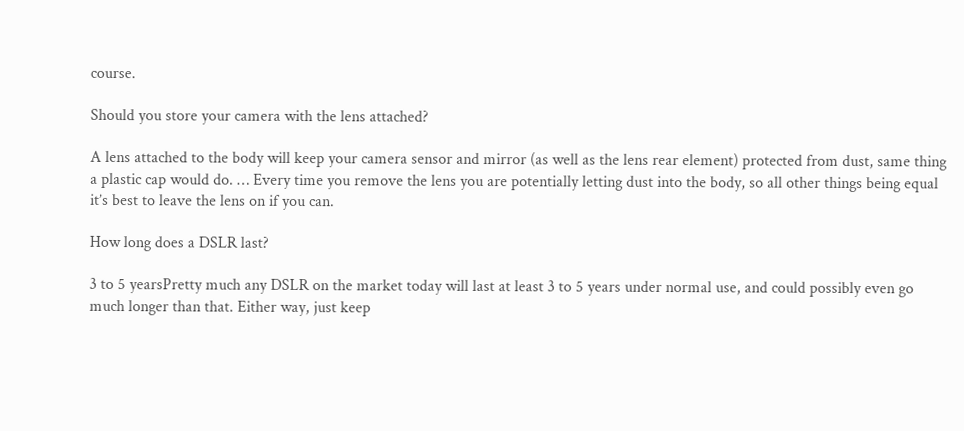course.

Should you store your camera with the lens attached?

A lens attached to the body will keep your camera sensor and mirror (as well as the lens rear element) protected from dust, same thing a plastic cap would do. … Every time you remove the lens you are potentially letting dust into the body, so all other things being equal it’s best to leave the lens on if you can.

How long does a DSLR last?

3 to 5 yearsPretty much any DSLR on the market today will last at least 3 to 5 years under normal use, and could possibly even go much longer than that. Either way, just keep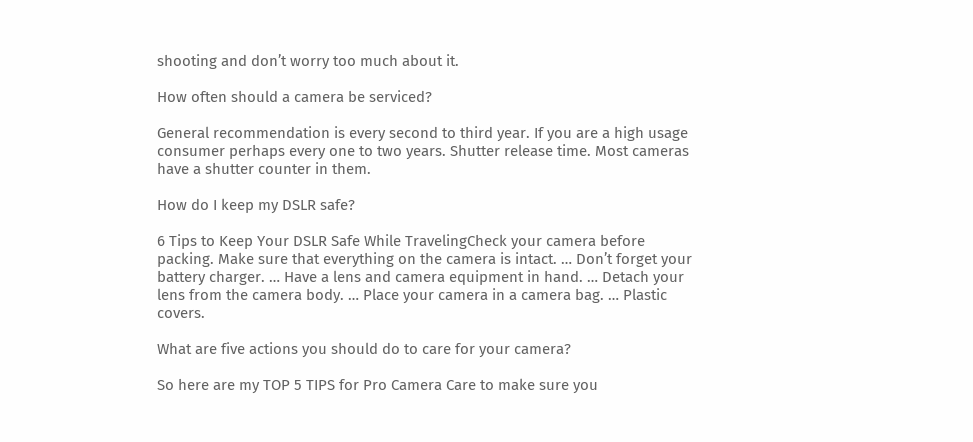shooting and don’t worry too much about it.

How often should a camera be serviced?

General recommendation is every second to third year. If you are a high usage consumer perhaps every one to two years. Shutter release time. Most cameras have a shutter counter in them.

How do I keep my DSLR safe?

6 Tips to Keep Your DSLR Safe While TravelingCheck your camera before packing. Make sure that everything on the camera is intact. … Don’t forget your battery charger. … Have a lens and camera equipment in hand. … Detach your lens from the camera body. … Place your camera in a camera bag. … Plastic covers.

What are five actions you should do to care for your camera?

So here are my TOP 5 TIPS for Pro Camera Care to make sure you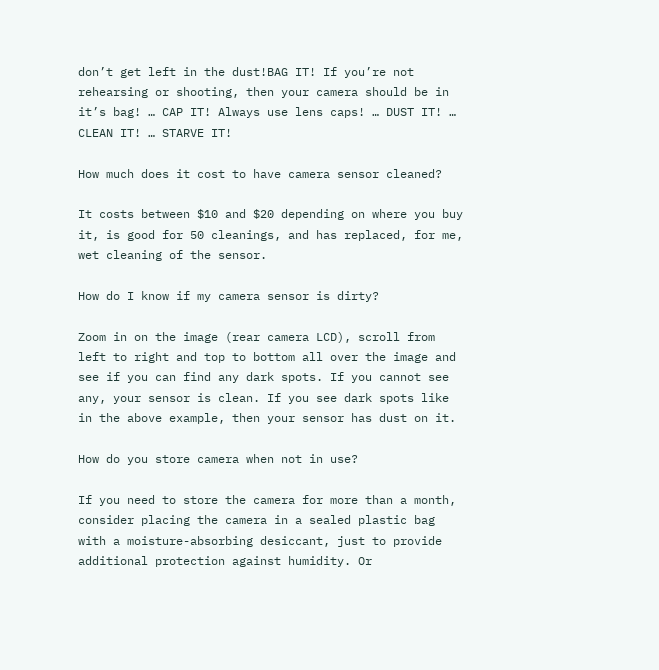don’t get left in the dust!BAG IT! If you’re not rehearsing or shooting, then your camera should be in it’s bag! … CAP IT! Always use lens caps! … DUST IT! … CLEAN IT! … STARVE IT!

How much does it cost to have camera sensor cleaned?

It costs between $10 and $20 depending on where you buy it, is good for 50 cleanings, and has replaced, for me, wet cleaning of the sensor.

How do I know if my camera sensor is dirty?

Zoom in on the image (rear camera LCD), scroll from left to right and top to bottom all over the image and see if you can find any dark spots. If you cannot see any, your sensor is clean. If you see dark spots like in the above example, then your sensor has dust on it.

How do you store camera when not in use?

If you need to store the camera for more than a month, consider placing the camera in a sealed plastic bag with a moisture-absorbing desiccant, just to provide additional protection against humidity. Or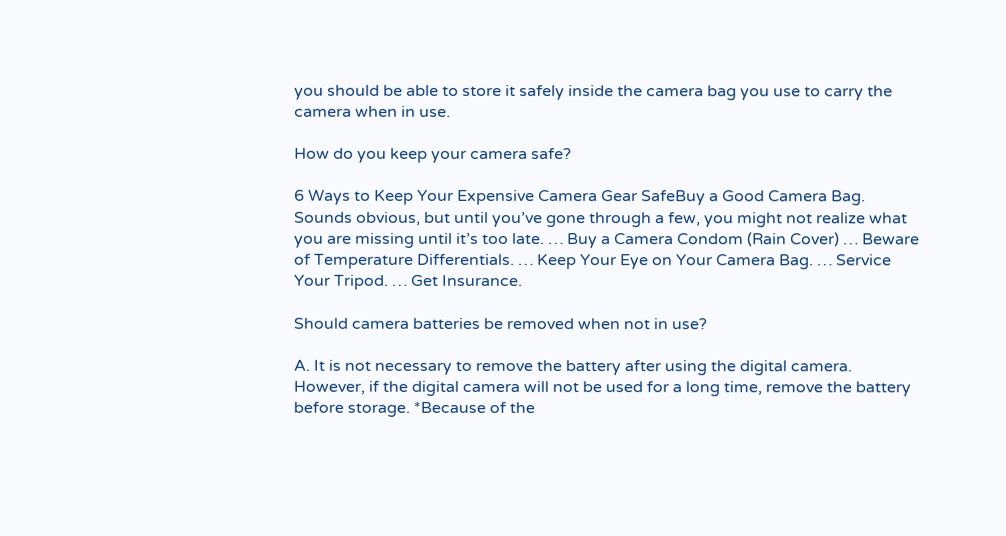you should be able to store it safely inside the camera bag you use to carry the camera when in use.

How do you keep your camera safe?

6 Ways to Keep Your Expensive Camera Gear SafeBuy a Good Camera Bag. Sounds obvious, but until you’ve gone through a few, you might not realize what you are missing until it’s too late. … Buy a Camera Condom (Rain Cover) … Beware of Temperature Differentials. … Keep Your Eye on Your Camera Bag. … Service Your Tripod. … Get Insurance.

Should camera batteries be removed when not in use?

A. It is not necessary to remove the battery after using the digital camera. However, if the digital camera will not be used for a long time, remove the battery before storage. *Because of the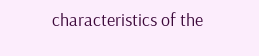characteristics of the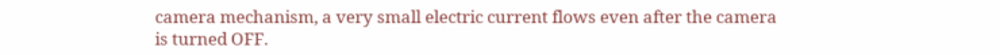camera mechanism, a very small electric current flows even after the camera is turned OFF.